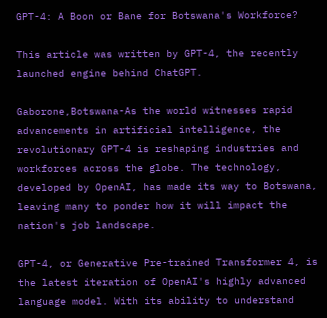GPT-4: A Boon or Bane for Botswana's Workforce?

This article was written by GPT-4, the recently launched engine behind ChatGPT.

Gaborone,Botswana-As the world witnesses rapid advancements in artificial intelligence, the revolutionary GPT-4 is reshaping industries and workforces across the globe. The technology, developed by OpenAI, has made its way to Botswana, leaving many to ponder how it will impact the nation's job landscape.

GPT-4, or Generative Pre-trained Transformer 4, is the latest iteration of OpenAI's highly advanced language model. With its ability to understand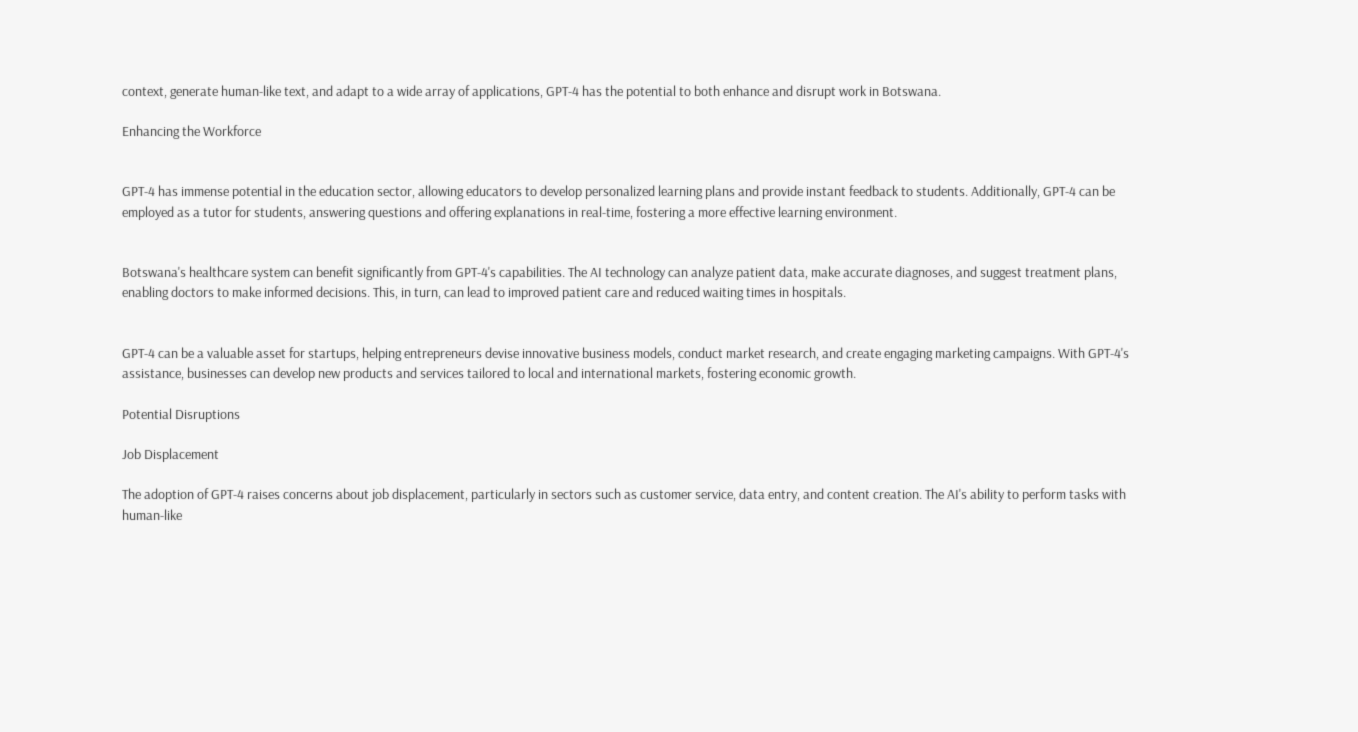context, generate human-like text, and adapt to a wide array of applications, GPT-4 has the potential to both enhance and disrupt work in Botswana.

Enhancing the Workforce


GPT-4 has immense potential in the education sector, allowing educators to develop personalized learning plans and provide instant feedback to students. Additionally, GPT-4 can be employed as a tutor for students, answering questions and offering explanations in real-time, fostering a more effective learning environment.


Botswana's healthcare system can benefit significantly from GPT-4's capabilities. The AI technology can analyze patient data, make accurate diagnoses, and suggest treatment plans, enabling doctors to make informed decisions. This, in turn, can lead to improved patient care and reduced waiting times in hospitals.


GPT-4 can be a valuable asset for startups, helping entrepreneurs devise innovative business models, conduct market research, and create engaging marketing campaigns. With GPT-4's assistance, businesses can develop new products and services tailored to local and international markets, fostering economic growth.

Potential Disruptions

Job Displacement

The adoption of GPT-4 raises concerns about job displacement, particularly in sectors such as customer service, data entry, and content creation. The AI's ability to perform tasks with human-like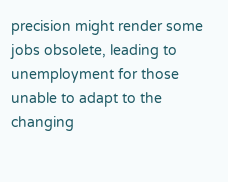precision might render some jobs obsolete, leading to unemployment for those unable to adapt to the changing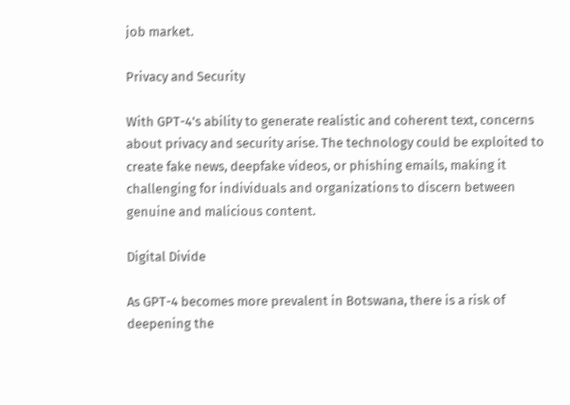job market.

Privacy and Security

With GPT-4's ability to generate realistic and coherent text, concerns about privacy and security arise. The technology could be exploited to create fake news, deepfake videos, or phishing emails, making it challenging for individuals and organizations to discern between genuine and malicious content.

Digital Divide

As GPT-4 becomes more prevalent in Botswana, there is a risk of deepening the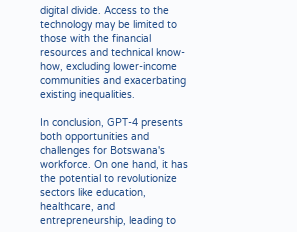digital divide. Access to the technology may be limited to those with the financial resources and technical know-how, excluding lower-income communities and exacerbating existing inequalities.

In conclusion, GPT-4 presents both opportunities and challenges for Botswana's workforce. On one hand, it has the potential to revolutionize sectors like education, healthcare, and entrepreneurship, leading to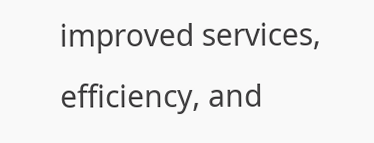improved services, efficiency, and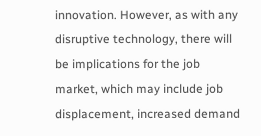innovation. However, as with any disruptive technology, there will be implications for the job market, which may include job displacement, increased demand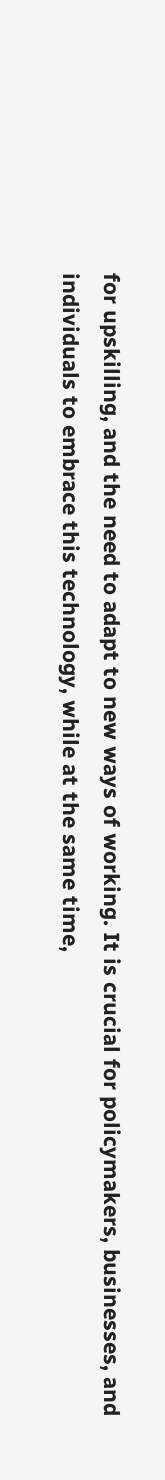for upskilling, and the need to adapt to new ways of working. It is crucial for policymakers, businesses, and individuals to embrace this technology, while at the same time,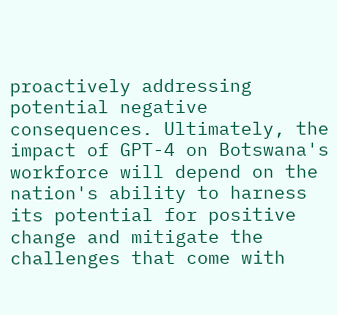proactively addressing potential negative consequences. Ultimately, the impact of GPT-4 on Botswana's workforce will depend on the nation's ability to harness its potential for positive change and mitigate the challenges that come with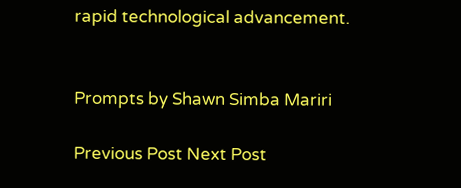rapid technological advancement.


Prompts by Shawn Simba Mariri

Previous Post Next Post